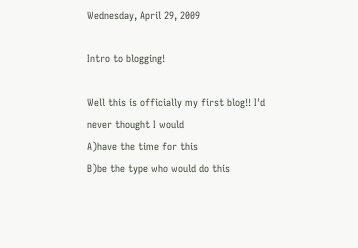Wednesday, April 29, 2009

Intro to blogging!

Well this is officially my first blog!! I'd never thought I would
A)have the time for this
B)be the type who would do this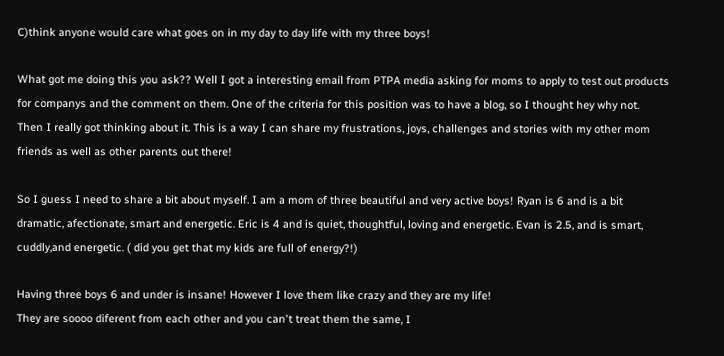C)think anyone would care what goes on in my day to day life with my three boys!

What got me doing this you ask?? Well I got a interesting email from PTPA media asking for moms to apply to test out products for companys and the comment on them. One of the criteria for this position was to have a blog, so I thought hey why not.
Then I really got thinking about it. This is a way I can share my frustrations, joys, challenges and stories with my other mom friends as well as other parents out there!

So I guess I need to share a bit about myself. I am a mom of three beautiful and very active boys! Ryan is 6 and is a bit dramatic, afectionate, smart and energetic. Eric is 4 and is quiet, thoughtful, loving and energetic. Evan is 2.5, and is smart, cuddly,and energetic. ( did you get that my kids are full of energy?!)

Having three boys 6 and under is insane! However I love them like crazy and they are my life!
They are soooo diferent from each other and you can't treat them the same, I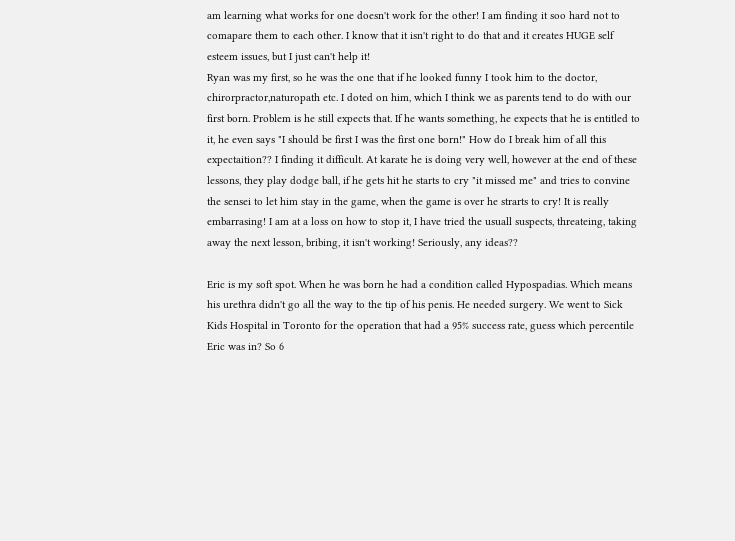am learning what works for one doesn't work for the other! I am finding it soo hard not to comapare them to each other. I know that it isn't right to do that and it creates HUGE self esteem issues, but I just can't help it!
Ryan was my first, so he was the one that if he looked funny I took him to the doctor, chirorpractor,naturopath etc. I doted on him, which I think we as parents tend to do with our first born. Problem is he still expects that. If he wants something, he expects that he is entitled to it, he even says "I should be first I was the first one born!" How do I break him of all this expectaition?? I finding it difficult. At karate he is doing very well, however at the end of these lessons, they play dodge ball, if he gets hit he starts to cry "it missed me" and tries to convine the sensei to let him stay in the game, when the game is over he strarts to cry! It is really embarrasing! I am at a loss on how to stop it, I have tried the usuall suspects, threateing, taking away the next lesson, bribing, it isn't working! Seriously, any ideas??

Eric is my soft spot. When he was born he had a condition called Hypospadias. Which means his urethra didn't go all the way to the tip of his penis. He needed surgery. We went to Sick Kids Hospital in Toronto for the operation that had a 95% success rate, guess which percentile Eric was in? So 6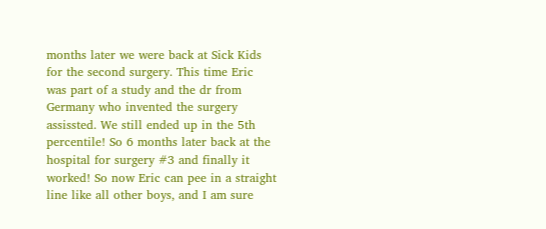months later we were back at Sick Kids for the second surgery. This time Eric was part of a study and the dr from Germany who invented the surgery assissted. We still ended up in the 5th percentile! So 6 months later back at the hospital for surgery #3 and finally it worked! So now Eric can pee in a straight line like all other boys, and I am sure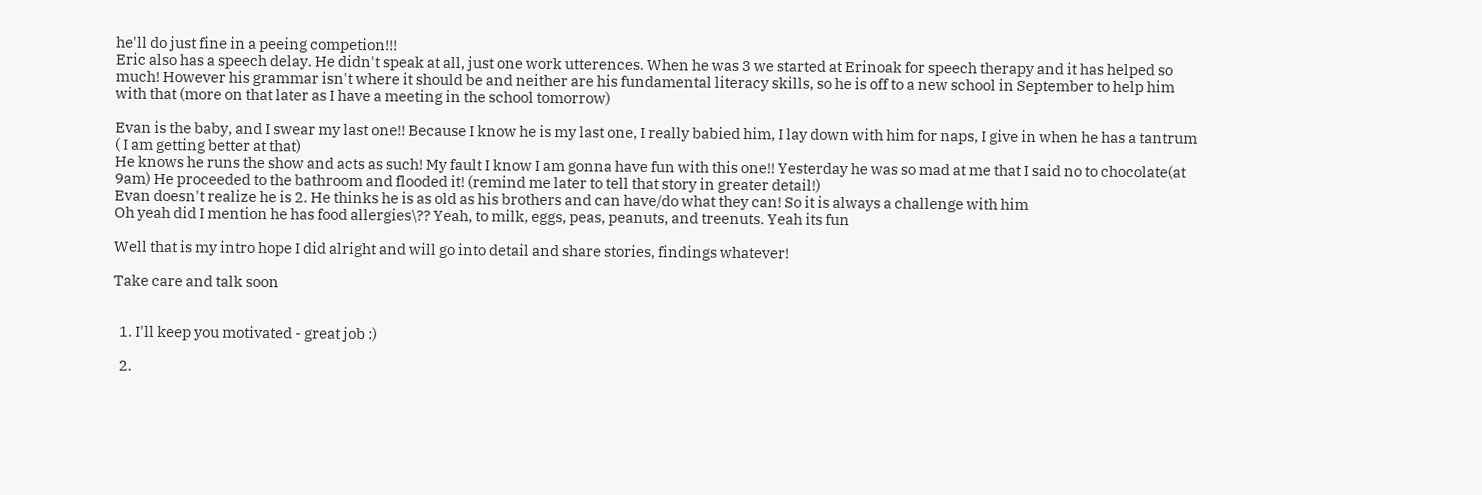he'll do just fine in a peeing competion!!!
Eric also has a speech delay. He didn't speak at all, just one work utterences. When he was 3 we started at Erinoak for speech therapy and it has helped so much! However his grammar isn't where it should be and neither are his fundamental literacy skills, so he is off to a new school in September to help him with that (more on that later as I have a meeting in the school tomorrow)

Evan is the baby, and I swear my last one!! Because I know he is my last one, I really babied him, I lay down with him for naps, I give in when he has a tantrum ( I am getting better at that)
He knows he runs the show and acts as such! My fault I know I am gonna have fun with this one!! Yesterday he was so mad at me that I said no to chocolate(at 9am) He proceeded to the bathroom and flooded it! (remind me later to tell that story in greater detail!)
Evan doesn't realize he is 2. He thinks he is as old as his brothers and can have/do what they can! So it is always a challenge with him
Oh yeah did I mention he has food allergies\?? Yeah, to milk, eggs, peas, peanuts, and treenuts. Yeah its fun

Well that is my intro hope I did alright and will go into detail and share stories, findings whatever!

Take care and talk soon


  1. I'll keep you motivated - great job :)

  2.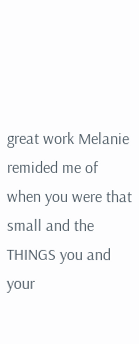great work Melanie remided me of when you were that small and the THINGS you and your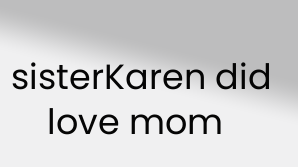sisterKaren did
    love mom